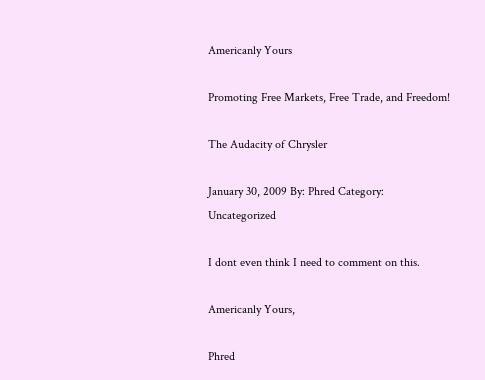Americanly Yours

Promoting Free Markets, Free Trade, and Freedom!

The Audacity of Chrysler

January 30, 2009 By: Phred Category: Uncategorized

I dont even think I need to comment on this.

Americanly Yours,

Phred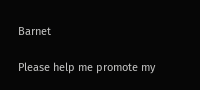Barnet

Please help me promote my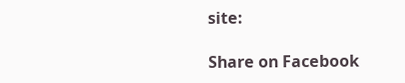site:

Share on Facebook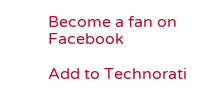Become a fan on Facebook

Add to Technorati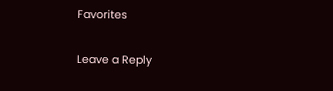Favorites

Leave a Reply